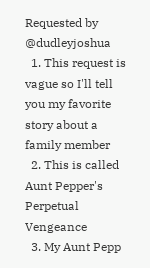Requested by @dudleyjoshua
  1. This request is vague so I'll tell you my favorite story about a family member
  2. This is called Aunt Pepper's Perpetual Vengeance
  3. My Aunt Pepp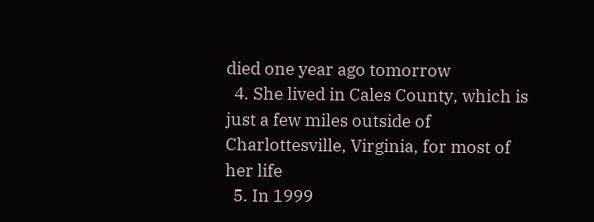died one year ago tomorrow
  4. She lived in Cales County, which is just a few miles outside of Charlottesville, Virginia, for most of her life
  5. In 1999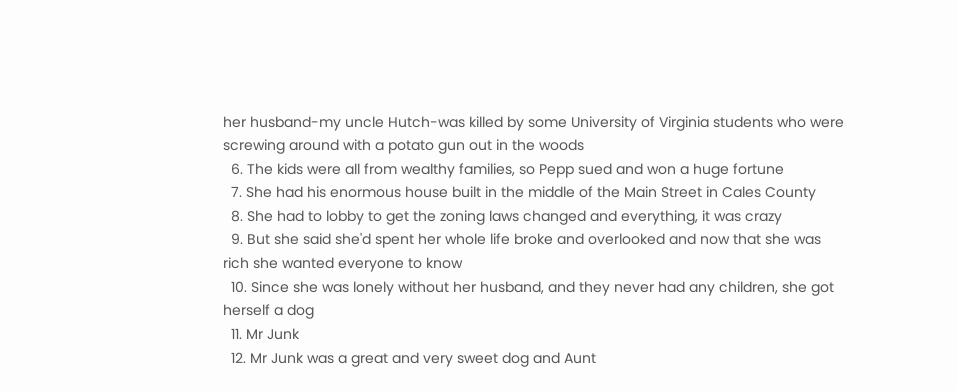her husband-my uncle Hutch-was killed by some University of Virginia students who were screwing around with a potato gun out in the woods
  6. The kids were all from wealthy families, so Pepp sued and won a huge fortune
  7. She had his enormous house built in the middle of the Main Street in Cales County
  8. She had to lobby to get the zoning laws changed and everything, it was crazy
  9. But she said she'd spent her whole life broke and overlooked and now that she was rich she wanted everyone to know
  10. Since she was lonely without her husband, and they never had any children, she got herself a dog
  11. Mr Junk
  12. Mr Junk was a great and very sweet dog and Aunt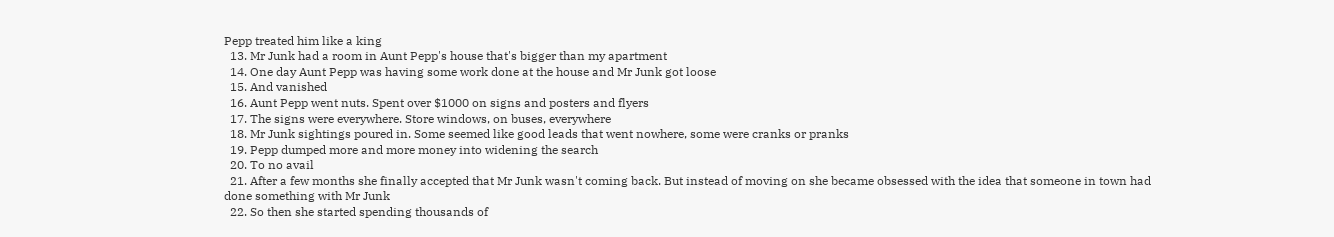Pepp treated him like a king
  13. Mr Junk had a room in Aunt Pepp's house that's bigger than my apartment
  14. One day Aunt Pepp was having some work done at the house and Mr Junk got loose
  15. And vanished
  16. Aunt Pepp went nuts. Spent over $1000 on signs and posters and flyers
  17. The signs were everywhere. Store windows, on buses, everywhere
  18. Mr Junk sightings poured in. Some seemed like good leads that went nowhere, some were cranks or pranks
  19. Pepp dumped more and more money into widening the search
  20. To no avail
  21. After a few months she finally accepted that Mr Junk wasn't coming back. But instead of moving on she became obsessed with the idea that someone in town had done something with Mr Junk
  22. So then she started spending thousands of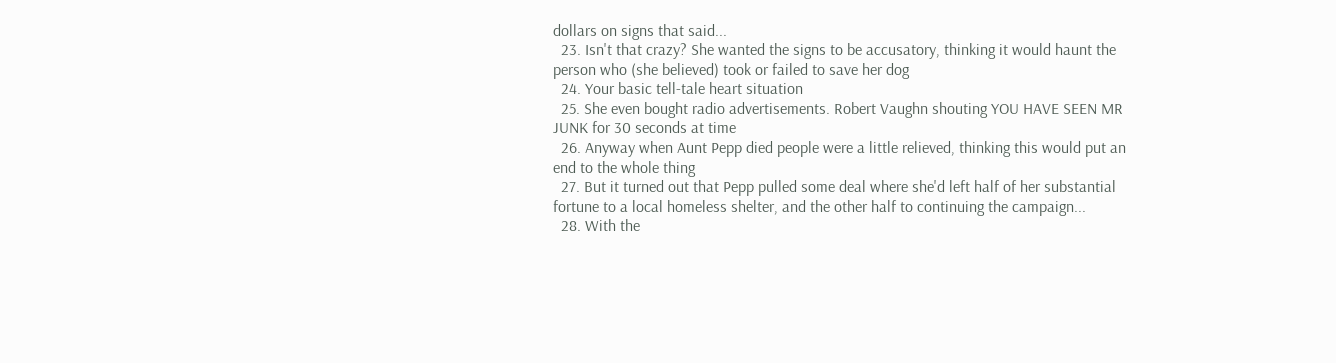dollars on signs that said...
  23. Isn't that crazy? She wanted the signs to be accusatory, thinking it would haunt the person who (she believed) took or failed to save her dog
  24. Your basic tell-tale heart situation
  25. She even bought radio advertisements. Robert Vaughn shouting YOU HAVE SEEN MR JUNK for 30 seconds at time
  26. Anyway when Aunt Pepp died people were a little relieved, thinking this would put an end to the whole thing
  27. But it turned out that Pepp pulled some deal where she'd left half of her substantial fortune to a local homeless shelter, and the other half to continuing the campaign...
  28. With the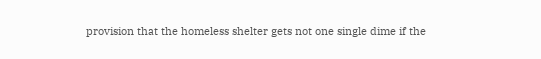provision that the homeless shelter gets not one single dime if the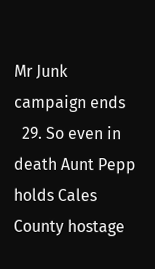Mr Junk campaign ends
  29. So even in death Aunt Pepp holds Cales County hostage